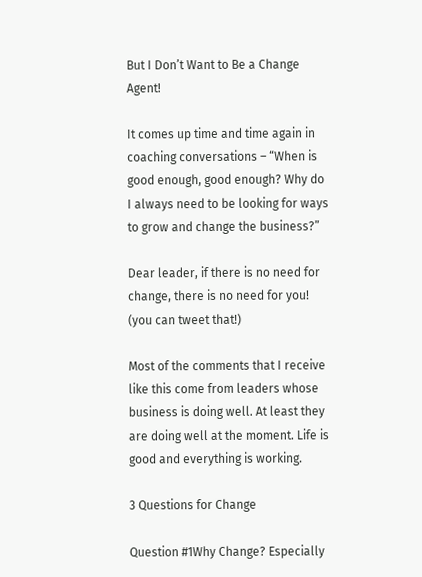But I Don’t Want to Be a Change Agent!

It comes up time and time again in coaching conversations – “When is good enough, good enough? Why do I always need to be looking for ways to grow and change the business?”

Dear leader, if there is no need for change, there is no need for you! (you can tweet that!)

Most of the comments that I receive like this come from leaders whose business is doing well. At least they are doing well at the moment. Life is good and everything is working.

3 Questions for Change

Question #1Why Change? Especially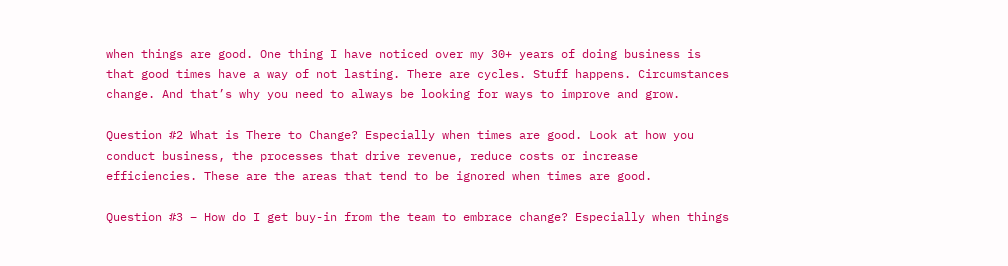when things are good. One thing I have noticed over my 30+ years of doing business is that good times have a way of not lasting. There are cycles. Stuff happens. Circumstances change. And that’s why you need to always be looking for ways to improve and grow.

Question #2 What is There to Change? Especially when times are good. Look at how you conduct business, the processes that drive revenue, reduce costs or increase efficiencies. These are the areas that tend to be ignored when times are good.

Question #3 – How do I get buy-in from the team to embrace change? Especially when things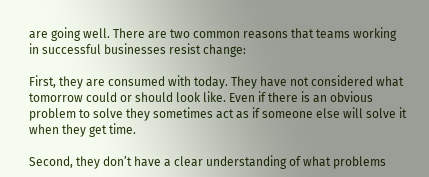are going well. There are two common reasons that teams working in successful businesses resist change:

First, they are consumed with today. They have not considered what tomorrow could or should look like. Even if there is an obvious problem to solve they sometimes act as if someone else will solve it when they get time.

Second, they don’t have a clear understanding of what problems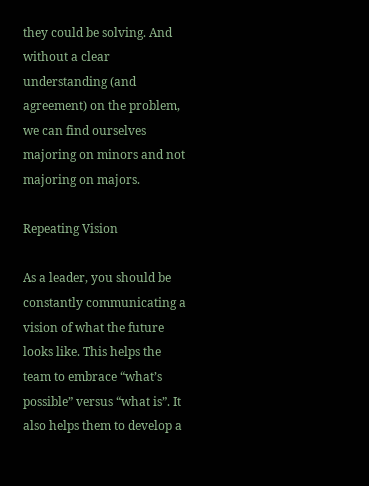they could be solving. And without a clear understanding (and agreement) on the problem, we can find ourselves majoring on minors and not majoring on majors.

Repeating Vision

As a leader, you should be constantly communicating a vision of what the future looks like. This helps the team to embrace “what’s possible” versus “what is”. It also helps them to develop a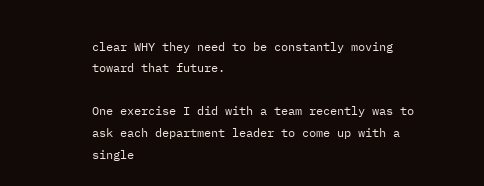clear WHY they need to be constantly moving toward that future.

One exercise I did with a team recently was to ask each department leader to come up with a single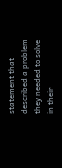statement that described a problem they needed to solve in their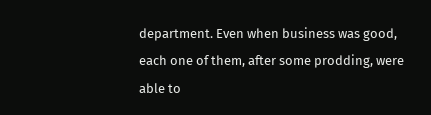department. Even when business was good, each one of them, after some prodding, were able to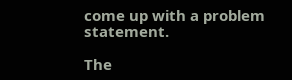come up with a problem statement.

The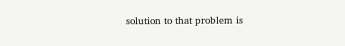solution to that problem is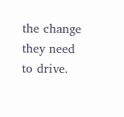the change they need to drive.